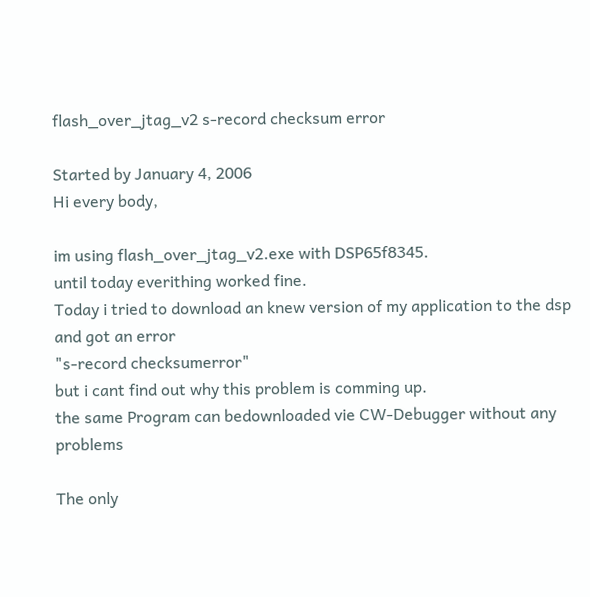flash_over_jtag_v2 s-record checksum error

Started by January 4, 2006
Hi every body,

im using flash_over_jtag_v2.exe with DSP65f8345.
until today everithing worked fine.
Today i tried to download an knew version of my application to the dsp
and got an error
"s-record checksumerror"
but i cant find out why this problem is comming up.
the same Program can bedownloaded vie CW-Debugger without any problems

The only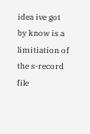idea ive got by know is a limitiation of the s-record file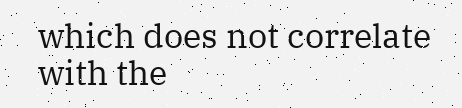which does not correlate with the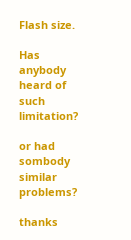Flash size.

Has anybody heard of such limitation?

or had sombody similar problems?

thanks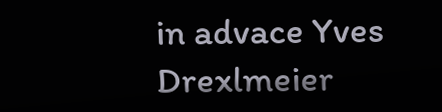in advace Yves Drexlmeier